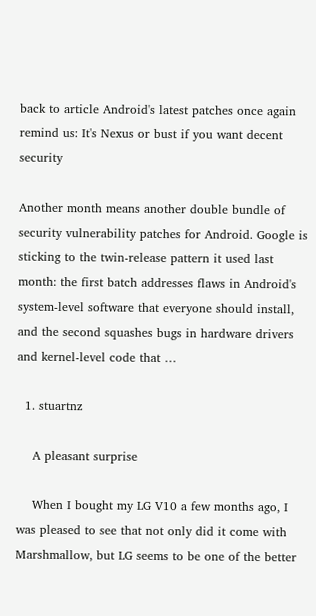back to article Android's latest patches once again remind us: It's Nexus or bust if you want decent security

Another month means another double bundle of security vulnerability patches for Android. Google is sticking to the twin-release pattern it used last month: the first batch addresses flaws in Android's system-level software that everyone should install, and the second squashes bugs in hardware drivers and kernel-level code that …

  1. stuartnz

    A pleasant surprise

    When I bought my LG V10 a few months ago, I was pleased to see that not only did it come with Marshmallow, but LG seems to be one of the better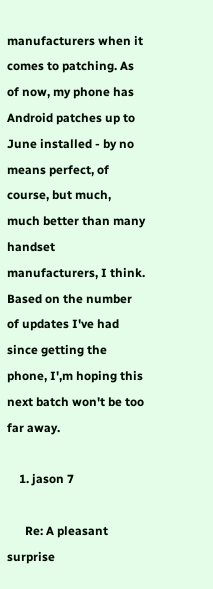manufacturers when it comes to patching. As of now, my phone has Android patches up to June installed - by no means perfect, of course, but much, much better than many handset manufacturers, I think. Based on the number of updates I've had since getting the phone, I',m hoping this next batch won't be too far away.

    1. jason 7

      Re: A pleasant surprise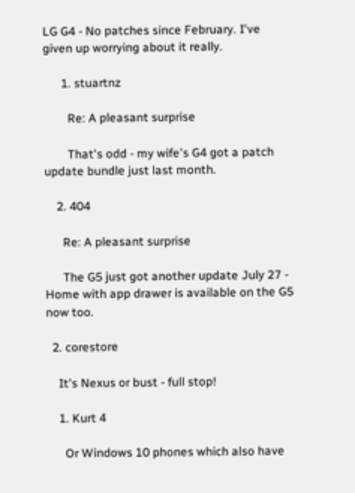LG G4 - No patches since February. I've given up worrying about it really.

      1. stuartnz

        Re: A pleasant surprise

        That's odd - my wife's G4 got a patch update bundle just last month.

    2. 404

      Re: A pleasant surprise

      The G5 just got another update July 27 - Home with app drawer is available on the G5 now too.

  2. corestore

    It's Nexus or bust - full stop!

    1. Kurt 4

      Or Windows 10 phones which also have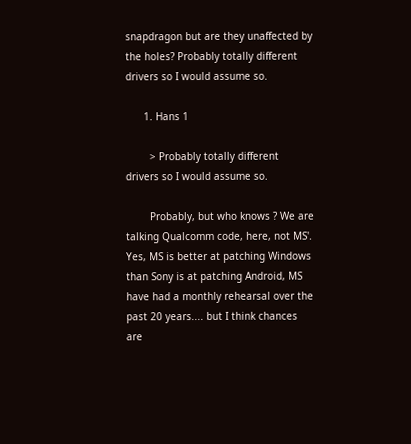snapdragon but are they unaffected by the holes? Probably totally different drivers so I would assume so.

      1. Hans 1

        > Probably totally different drivers so I would assume so.

        Probably, but who knows ? We are talking Qualcomm code, here, not MS'. Yes, MS is better at patching Windows than Sony is at patching Android, MS have had a monthly rehearsal over the past 20 years.... but I think chances are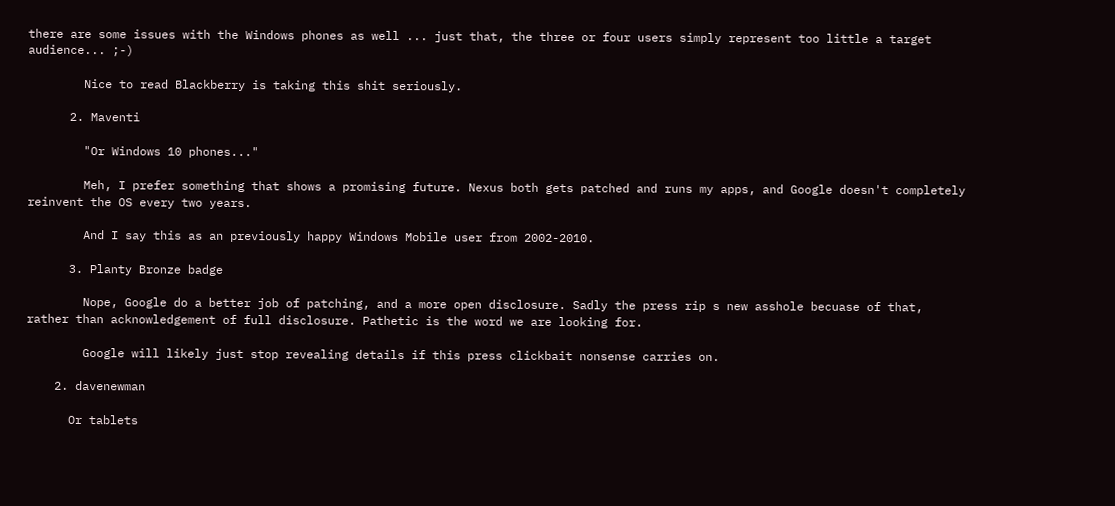there are some issues with the Windows phones as well ... just that, the three or four users simply represent too little a target audience... ;-)

        Nice to read Blackberry is taking this shit seriously.

      2. Maventi

        "Or Windows 10 phones..."

        Meh, I prefer something that shows a promising future. Nexus both gets patched and runs my apps, and Google doesn't completely reinvent the OS every two years.

        And I say this as an previously happy Windows Mobile user from 2002-2010.

      3. Planty Bronze badge

        Nope, Google do a better job of patching, and a more open disclosure. Sadly the press rip s new asshole becuase of that, rather than acknowledgement of full disclosure. Pathetic is the word we are looking for.

        Google will likely just stop revealing details if this press clickbait nonsense carries on.

    2. davenewman

      Or tablets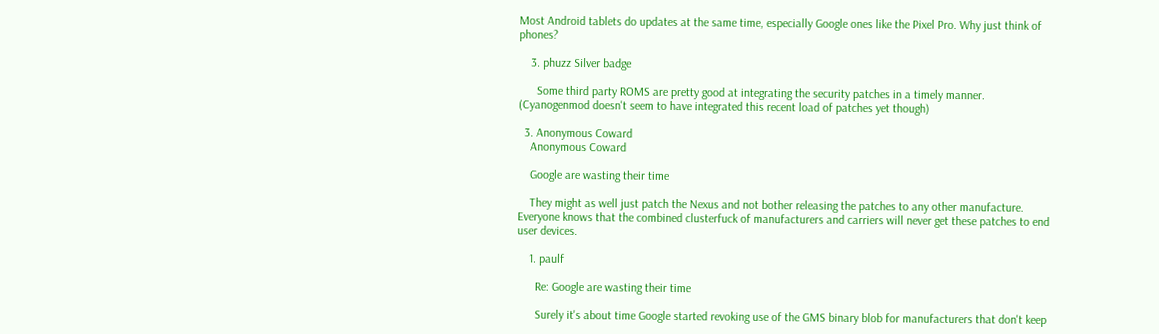Most Android tablets do updates at the same time, especially Google ones like the Pixel Pro. Why just think of phones?

    3. phuzz Silver badge

      Some third party ROMS are pretty good at integrating the security patches in a timely manner. (Cyanogenmod doesn't seem to have integrated this recent load of patches yet though)

  3. Anonymous Coward
    Anonymous Coward

    Google are wasting their time

    They might as well just patch the Nexus and not bother releasing the patches to any other manufacture. Everyone knows that the combined clusterfuck of manufacturers and carriers will never get these patches to end user devices.

    1. paulf

      Re: Google are wasting their time

      Surely it's about time Google started revoking use of the GMS binary blob for manufacturers that don't keep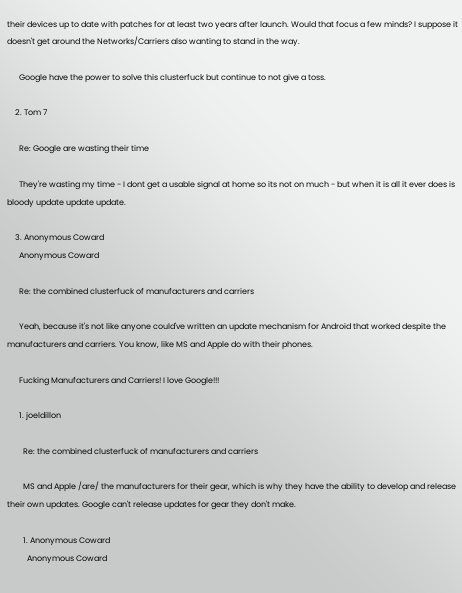their devices up to date with patches for at least two years after launch. Would that focus a few minds? I suppose it doesn't get around the Networks/Carriers also wanting to stand in the way.

      Google have the power to solve this clusterfuck but continue to not give a toss.

    2. Tom 7

      Re: Google are wasting their time

      They're wasting my time - I dont get a usable signal at home so its not on much - but when it is all it ever does is bloody update update update.

    3. Anonymous Coward
      Anonymous Coward

      Re: the combined clusterfuck of manufacturers and carriers

      Yeah, because it's not like anyone could've written an update mechanism for Android that worked despite the manufacturers and carriers. You know, like MS and Apple do with their phones.

      Fucking Manufacturers and Carriers! I love Google!!!

      1. joeldillon

        Re: the combined clusterfuck of manufacturers and carriers

        MS and Apple /are/ the manufacturers for their gear, which is why they have the ability to develop and release their own updates. Google can't release updates for gear they don't make.

        1. Anonymous Coward
          Anonymous Coward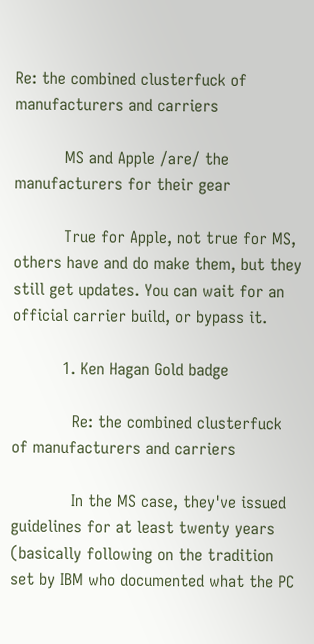Re: the combined clusterfuck of manufacturers and carriers

          MS and Apple /are/ the manufacturers for their gear

          True for Apple, not true for MS, others have and do make them, but they still get updates. You can wait for an official carrier build, or bypass it.

          1. Ken Hagan Gold badge

            Re: the combined clusterfuck of manufacturers and carriers

            In the MS case, they've issued guidelines for at least twenty years (basically following on the tradition set by IBM who documented what the PC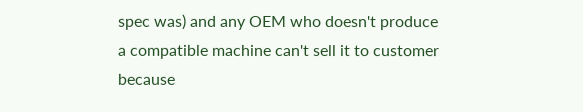spec was) and any OEM who doesn't produce a compatible machine can't sell it to customer because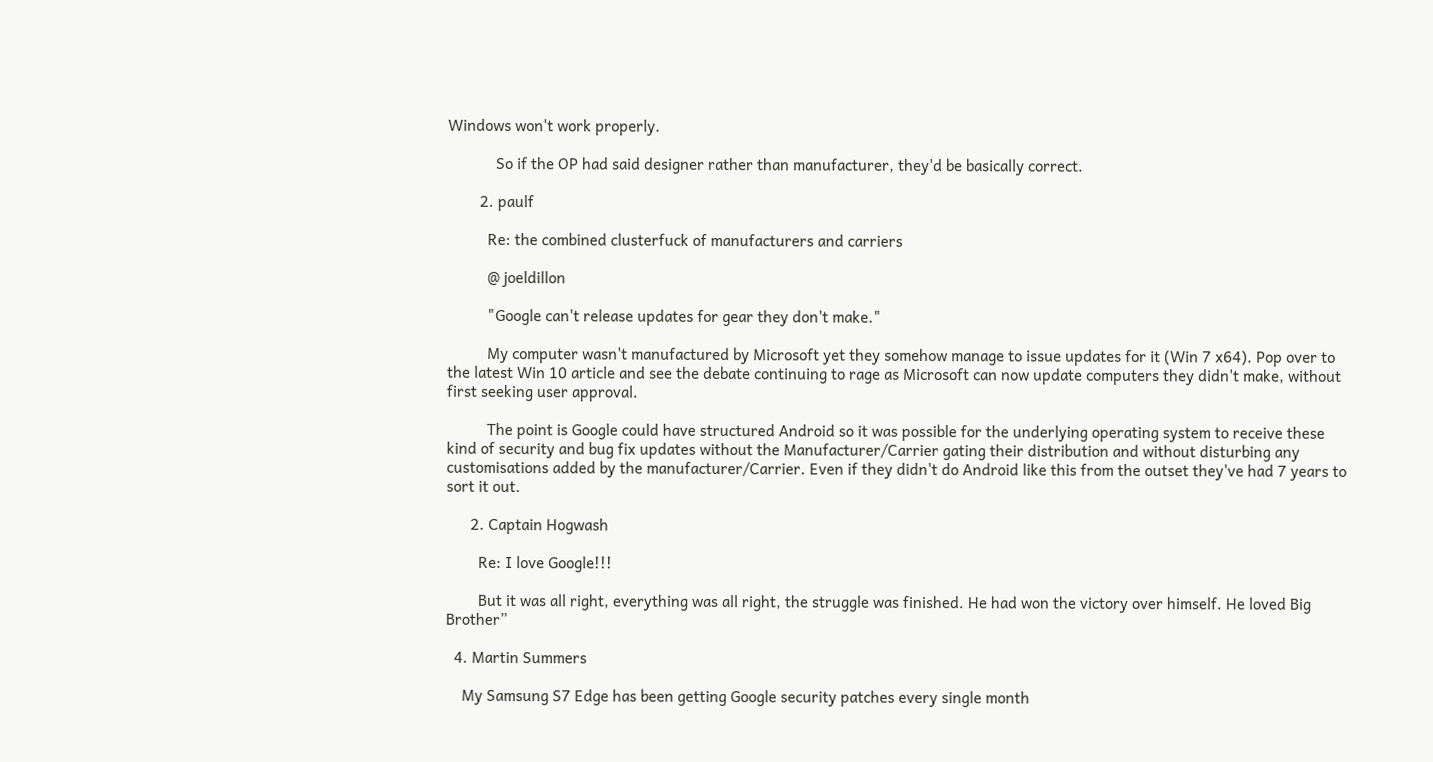Windows won't work properly.

            So if the OP had said designer rather than manufacturer, they'd be basically correct.

        2. paulf

          Re: the combined clusterfuck of manufacturers and carriers

          @ joeldillon

          "Google can't release updates for gear they don't make."

          My computer wasn't manufactured by Microsoft yet they somehow manage to issue updates for it (Win 7 x64). Pop over to the latest Win 10 article and see the debate continuing to rage as Microsoft can now update computers they didn't make, without first seeking user approval.

          The point is Google could have structured Android so it was possible for the underlying operating system to receive these kind of security and bug fix updates without the Manufacturer/Carrier gating their distribution and without disturbing any customisations added by the manufacturer/Carrier. Even if they didn't do Android like this from the outset they've had 7 years to sort it out.

      2. Captain Hogwash

        Re: I love Google!!!

        But it was all right, everything was all right, the struggle was finished. He had won the victory over himself. He loved Big Brother”

  4. Martin Summers

    My Samsung S7 Edge has been getting Google security patches every single month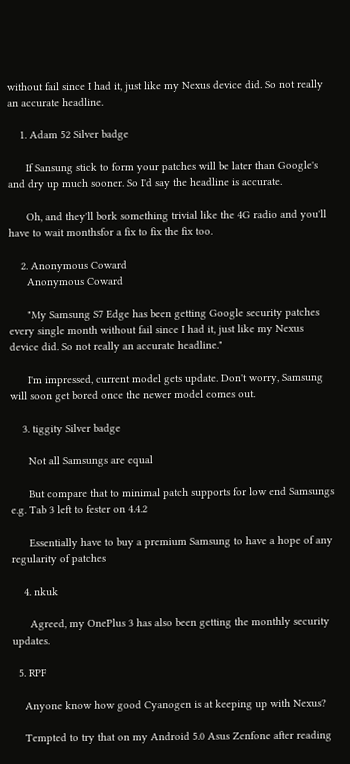without fail since I had it, just like my Nexus device did. So not really an accurate headline.

    1. Adam 52 Silver badge

      If Sansung stick to form your patches will be later than Google's and dry up much sooner. So I'd say the headline is accurate.

      Oh, and they'll bork something trivial like the 4G radio and you'll have to wait monthsfor a fix to fix the fix too.

    2. Anonymous Coward
      Anonymous Coward

      "My Samsung S7 Edge has been getting Google security patches every single month without fail since I had it, just like my Nexus device did. So not really an accurate headline."

      I'm impressed, current model gets update. Don't worry, Samsung will soon get bored once the newer model comes out.

    3. tiggity Silver badge

      Not all Samsungs are equal

      But compare that to minimal patch supports for low end Samsungs e.g. Tab 3 left to fester on 4.4.2

      Essentially have to buy a premium Samsung to have a hope of any regularity of patches

    4. nkuk

      Agreed, my OnePlus 3 has also been getting the monthly security updates.

  5. RPF

    Anyone know how good Cyanogen is at keeping up with Nexus?

    Tempted to try that on my Android 5.0 Asus Zenfone after reading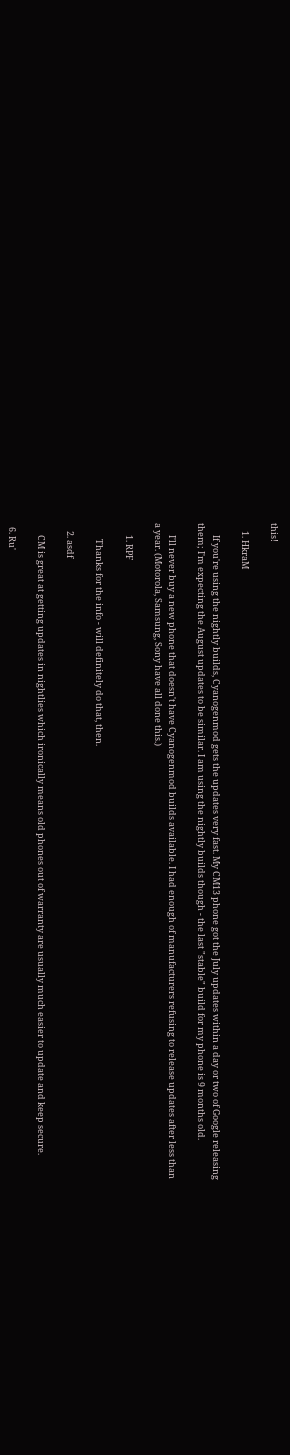this!

    1. HkraM

      If you're using the nightly builds, Cyanogenmod gets the updates very fast. My CM13 phone got the July updates within a day or two of Google releasing them; I'm expecting the August updates to be similar. I am using the nightly builds though - the last "stable" build for my phone is 9 months old.

      I'll never buy a new phone that doesn't have Cyanogenmod builds available. I had enough of manufacturers refusing to release updates after less than a year. (Motorola, Samsung, Sony have all done this.)

      1. RPF

        Thanks for the info - will definitely do that, then.

    2. asdf

      CM is great at getting updates in nightlies which ironically means old phones out of warranty are usually much easier to update and keep secure.

  6. Ru'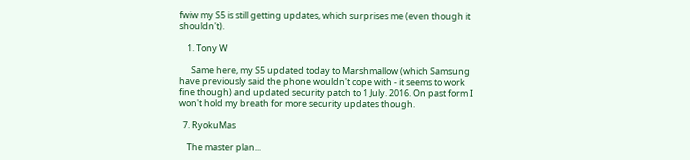fwiw my S5 is still getting updates, which surprises me (even though it shouldn't).

    1. Tony W

      Same here, my S5 updated today to Marshmallow (which Samsung have previously said the phone wouldn't cope with - it seems to work fine though) and updated security patch to 1 July. 2016. On past form I won't hold my breath for more security updates though.

  7. RyokuMas

    The master plan...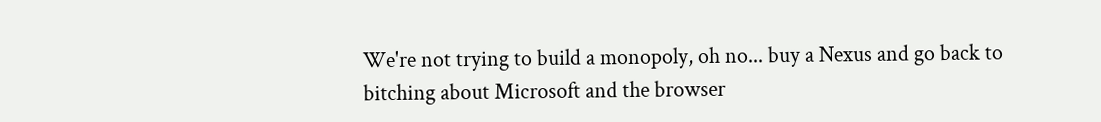We're not trying to build a monopoly, oh no... buy a Nexus and go back to bitching about Microsoft and the browser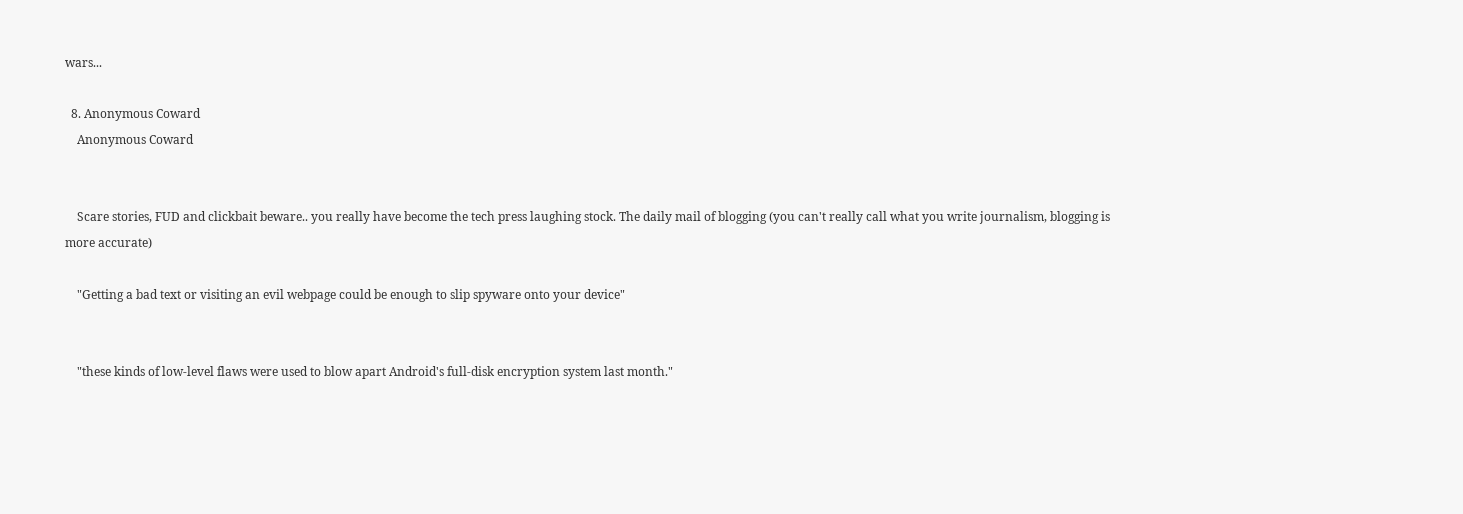wars...

  8. Anonymous Coward
    Anonymous Coward


    Scare stories, FUD and clickbait beware.. you really have become the tech press laughing stock. The daily mail of blogging (you can't really call what you write journalism, blogging is more accurate)

    "Getting a bad text or visiting an evil webpage could be enough to slip spyware onto your device"


    "these kinds of low-level flaws were used to blow apart Android's full-disk encryption system last month."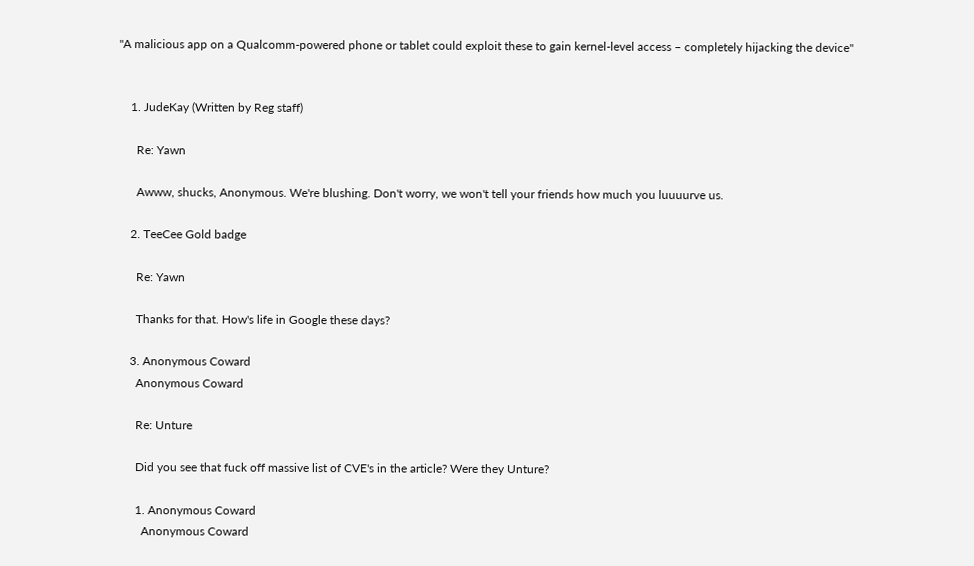"A malicious app on a Qualcomm-powered phone or tablet could exploit these to gain kernel-level access – completely hijacking the device"


    1. JudeKay (Written by Reg staff)

      Re: Yawn

      Awww, shucks, Anonymous. We're blushing. Don't worry, we won't tell your friends how much you luuuurve us.

    2. TeeCee Gold badge

      Re: Yawn

      Thanks for that. How's life in Google these days?

    3. Anonymous Coward
      Anonymous Coward

      Re: Unture

      Did you see that fuck off massive list of CVE's in the article? Were they Unture?

      1. Anonymous Coward
        Anonymous Coward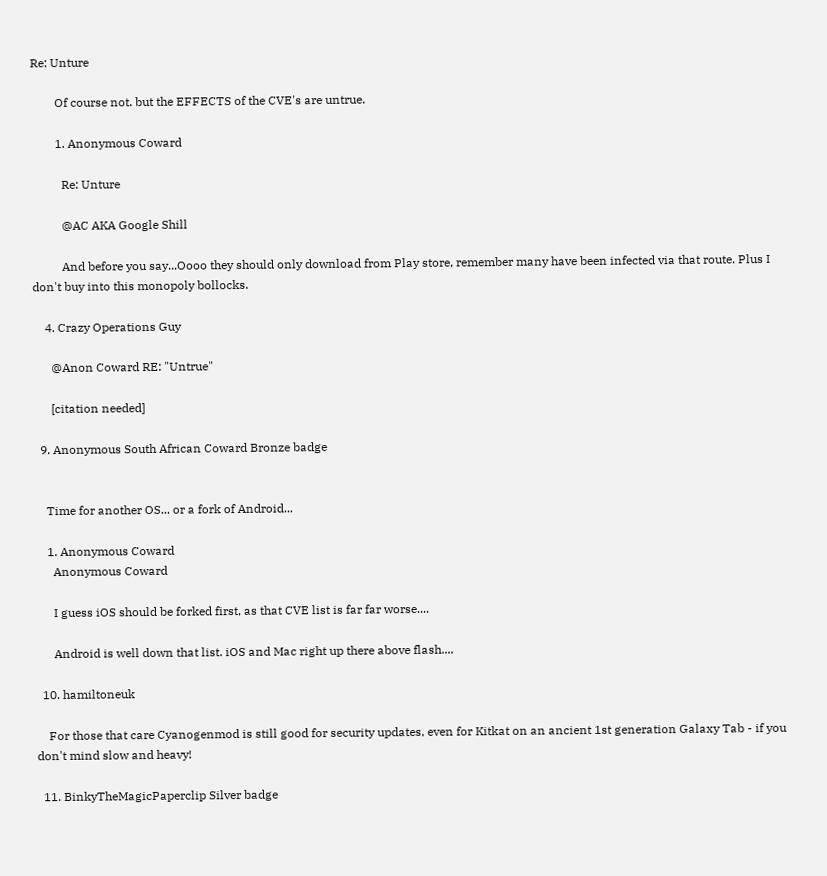Re: Unture

        Of course not. but the EFFECTS of the CVE's are untrue.

        1. Anonymous Coward

          Re: Unture

          @AC AKA Google Shill

          And before you say...Oooo they should only download from Play store, remember many have been infected via that route. Plus I don't buy into this monopoly bollocks.

    4. Crazy Operations Guy

      @Anon Coward RE: "Untrue"

      [citation needed]

  9. Anonymous South African Coward Bronze badge


    Time for another OS... or a fork of Android...

    1. Anonymous Coward
      Anonymous Coward

      I guess iOS should be forked first, as that CVE list is far far worse....

      Android is well down that list. iOS and Mac right up there above flash....

  10. hamiltoneuk

    For those that care Cyanogenmod is still good for security updates, even for Kitkat on an ancient 1st generation Galaxy Tab - if you don't mind slow and heavy!

  11. BinkyTheMagicPaperclip Silver badge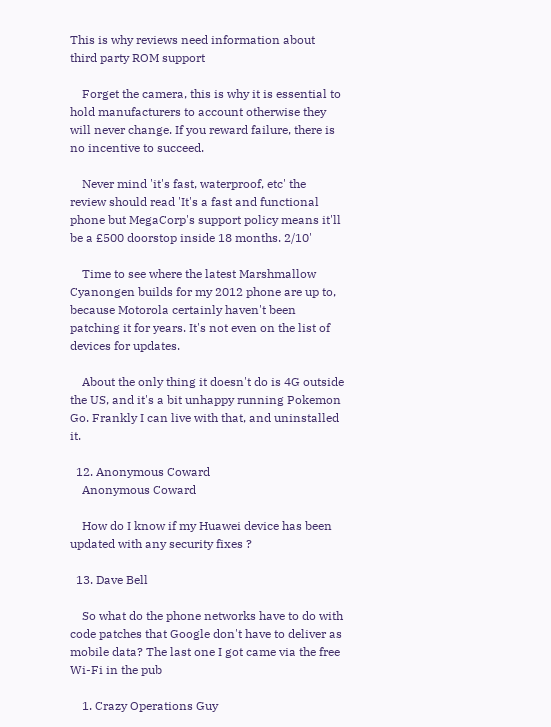This is why reviews need information about third party ROM support

    Forget the camera, this is why it is essential to hold manufacturers to account otherwise they will never change. If you reward failure, there is no incentive to succeed.

    Never mind 'it's fast, waterproof, etc' the review should read 'It's a fast and functional phone but MegaCorp's support policy means it'll be a £500 doorstop inside 18 months. 2/10'

    Time to see where the latest Marshmallow Cyanongen builds for my 2012 phone are up to, because Motorola certainly haven't been patching it for years. It's not even on the list of devices for updates.

    About the only thing it doesn't do is 4G outside the US, and it's a bit unhappy running Pokemon Go. Frankly I can live with that, and uninstalled it.

  12. Anonymous Coward
    Anonymous Coward

    How do I know if my Huawei device has been updated with any security fixes ?

  13. Dave Bell

    So what do the phone networks have to do with code patches that Google don't have to deliver as mobile data? The last one I got came via the free Wi-Fi in the pub

    1. Crazy Operations Guy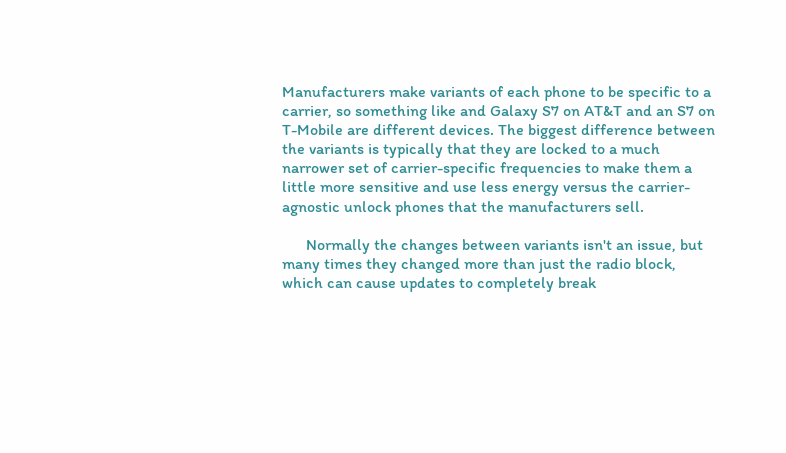Manufacturers make variants of each phone to be specific to a carrier, so something like and Galaxy S7 on AT&T and an S7 on T-Mobile are different devices. The biggest difference between the variants is typically that they are locked to a much narrower set of carrier-specific frequencies to make them a little more sensitive and use less energy versus the carrier-agnostic unlock phones that the manufacturers sell.

      Normally the changes between variants isn't an issue, but many times they changed more than just the radio block, which can cause updates to completely break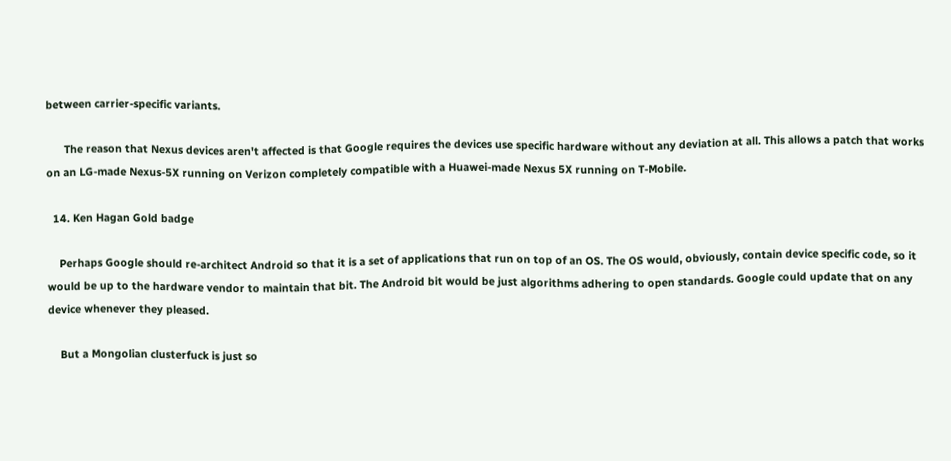between carrier-specific variants.

      The reason that Nexus devices aren't affected is that Google requires the devices use specific hardware without any deviation at all. This allows a patch that works on an LG-made Nexus-5X running on Verizon completely compatible with a Huawei-made Nexus 5X running on T-Mobile.

  14. Ken Hagan Gold badge

    Perhaps Google should re-architect Android so that it is a set of applications that run on top of an OS. The OS would, obviously, contain device specific code, so it would be up to the hardware vendor to maintain that bit. The Android bit would be just algorithms adhering to open standards. Google could update that on any device whenever they pleased.

    But a Mongolian clusterfuck is just so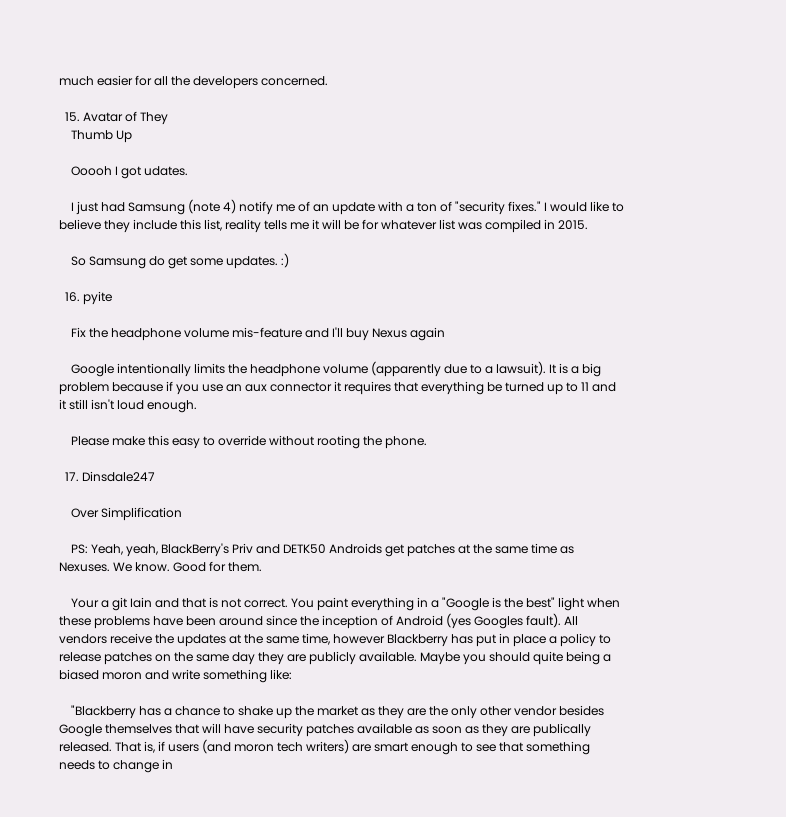much easier for all the developers concerned.

  15. Avatar of They
    Thumb Up

    Ooooh I got udates.

    I just had Samsung (note 4) notify me of an update with a ton of "security fixes." I would like to believe they include this list, reality tells me it will be for whatever list was compiled in 2015.

    So Samsung do get some updates. :)

  16. pyite

    Fix the headphone volume mis-feature and I'll buy Nexus again

    Google intentionally limits the headphone volume (apparently due to a lawsuit). It is a big problem because if you use an aux connector it requires that everything be turned up to 11 and it still isn't loud enough.

    Please make this easy to override without rooting the phone.

  17. Dinsdale247

    Over Simplification

    PS: Yeah, yeah, BlackBerry's Priv and DETK50 Androids get patches at the same time as Nexuses. We know. Good for them.

    Your a git Iain and that is not correct. You paint everything in a "Google is the best" light when these problems have been around since the inception of Android (yes Googles fault). All vendors receive the updates at the same time, however Blackberry has put in place a policy to release patches on the same day they are publicly available. Maybe you should quite being a biased moron and write something like:

    "Blackberry has a chance to shake up the market as they are the only other vendor besides Google themselves that will have security patches available as soon as they are publically released. That is, if users (and moron tech writers) are smart enough to see that something needs to change in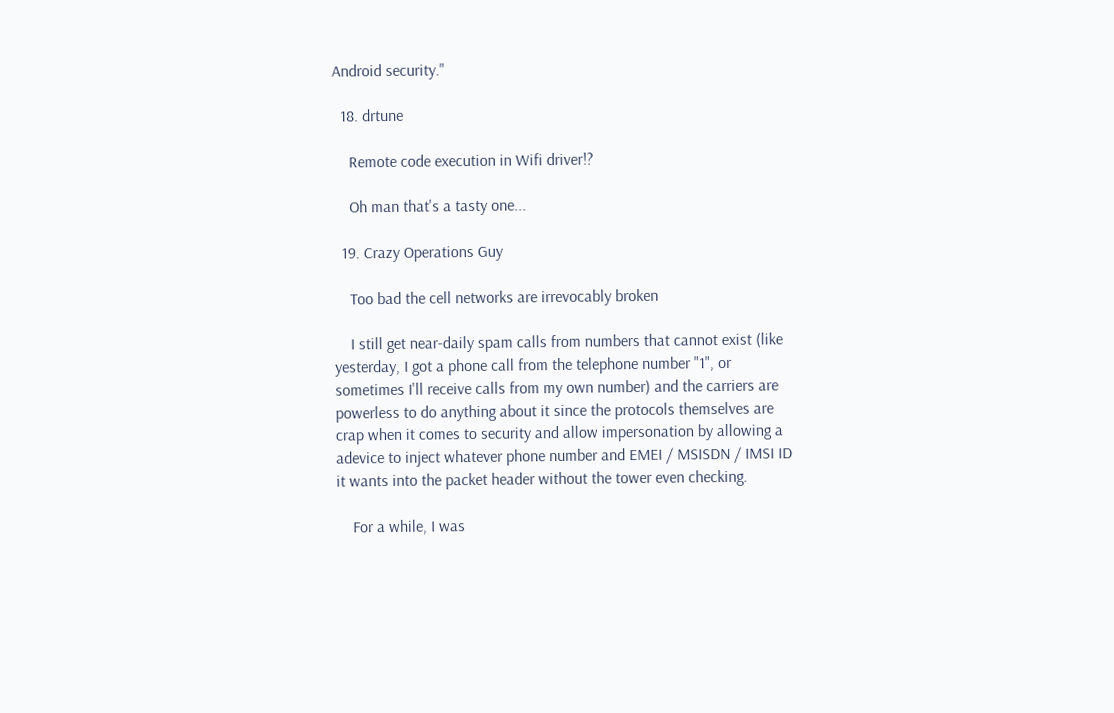Android security."

  18. drtune

    Remote code execution in Wifi driver!?

    Oh man that's a tasty one...

  19. Crazy Operations Guy

    Too bad the cell networks are irrevocably broken

    I still get near-daily spam calls from numbers that cannot exist (like yesterday, I got a phone call from the telephone number "1", or sometimes I'll receive calls from my own number) and the carriers are powerless to do anything about it since the protocols themselves are crap when it comes to security and allow impersonation by allowing a adevice to inject whatever phone number and EMEI / MSISDN / IMSI ID it wants into the packet header without the tower even checking.

    For a while, I was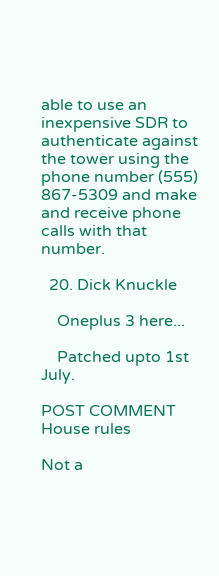able to use an inexpensive SDR to authenticate against the tower using the phone number (555) 867-5309 and make and receive phone calls with that number.

  20. Dick Knuckle

    Oneplus 3 here...

    Patched upto 1st July.

POST COMMENT House rules

Not a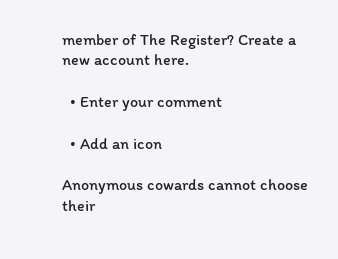member of The Register? Create a new account here.

  • Enter your comment

  • Add an icon

Anonymous cowards cannot choose their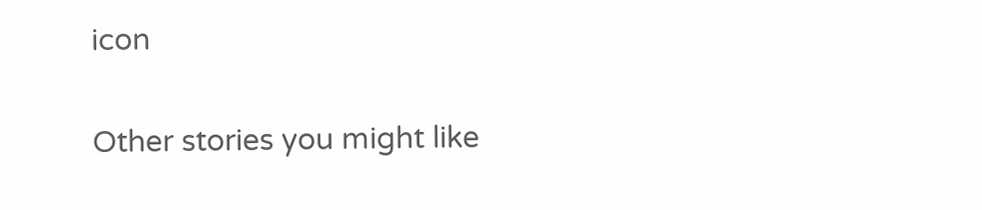icon

Other stories you might like